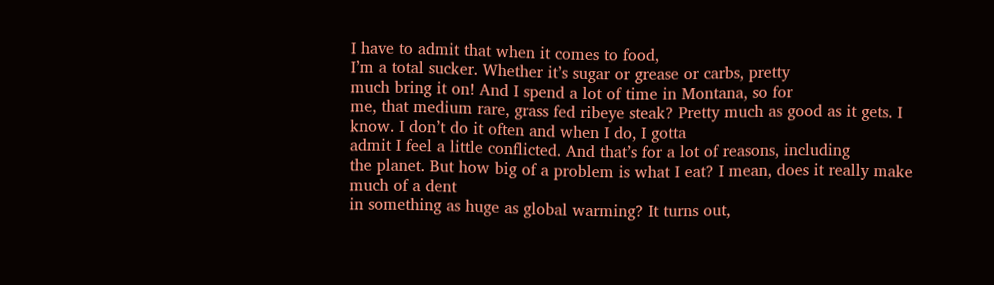I have to admit that when it comes to food,
I’m a total sucker. Whether it’s sugar or grease or carbs, pretty
much bring it on! And I spend a lot of time in Montana, so for
me, that medium rare, grass fed ribeye steak? Pretty much as good as it gets. I know. I don’t do it often and when I do, I gotta
admit I feel a little conflicted. And that’s for a lot of reasons, including
the planet. But how big of a problem is what I eat? I mean, does it really make much of a dent
in something as huge as global warming? It turns out,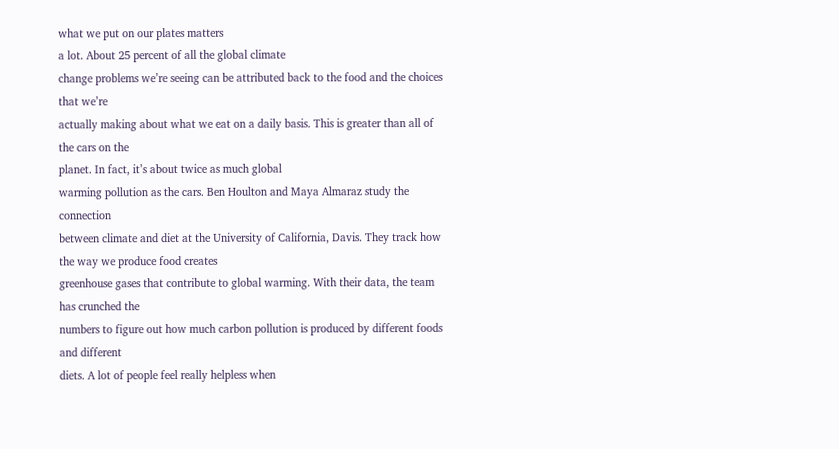what we put on our plates matters
a lot. About 25 percent of all the global climate
change problems we’re seeing can be attributed back to the food and the choices that we’re
actually making about what we eat on a daily basis. This is greater than all of the cars on the
planet. In fact, it’s about twice as much global
warming pollution as the cars. Ben Houlton and Maya Almaraz study the connection
between climate and diet at the University of California, Davis. They track how the way we produce food creates
greenhouse gases that contribute to global warming. With their data, the team has crunched the
numbers to figure out how much carbon pollution is produced by different foods and different
diets. A lot of people feel really helpless when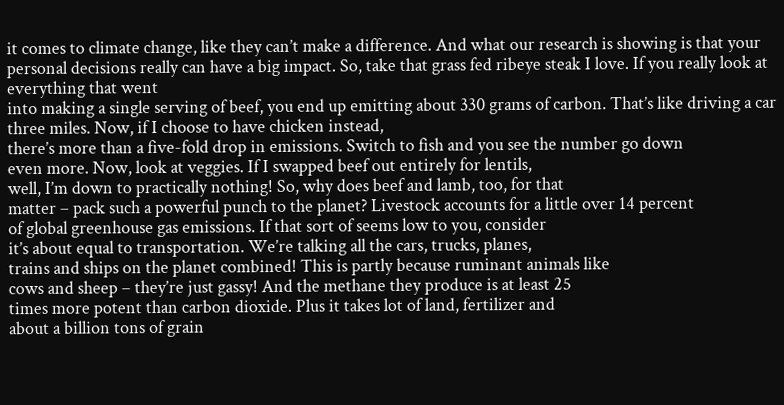it comes to climate change, like they can’t make a difference. And what our research is showing is that your
personal decisions really can have a big impact. So, take that grass fed ribeye steak I love. If you really look at everything that went
into making a single serving of beef, you end up emitting about 330 grams of carbon. That’s like driving a car three miles. Now, if I choose to have chicken instead,
there’s more than a five-fold drop in emissions. Switch to fish and you see the number go down
even more. Now, look at veggies. If I swapped beef out entirely for lentils,
well, I’m down to practically nothing! So, why does beef and lamb, too, for that
matter – pack such a powerful punch to the planet? Livestock accounts for a little over 14 percent
of global greenhouse gas emissions. If that sort of seems low to you, consider
it’s about equal to transportation. We’re talking all the cars, trucks, planes,
trains and ships on the planet combined! This is partly because ruminant animals like
cows and sheep – they’re just gassy! And the methane they produce is at least 25
times more potent than carbon dioxide. Plus it takes lot of land, fertilizer and
about a billion tons of grain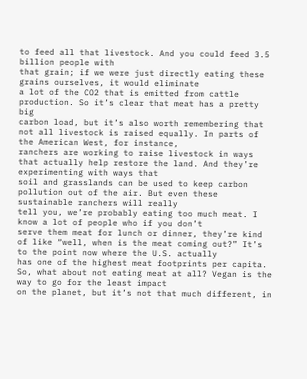to feed all that livestock. And you could feed 3.5 billion people with
that grain; if we were just directly eating these grains ourselves, it would eliminate
a lot of the CO2 that is emitted from cattle production. So it’s clear that meat has a pretty big
carbon load, but it’s also worth remembering that not all livestock is raised equally. In parts of the American West, for instance,
ranchers are working to raise livestock in ways that actually help restore the land. And they’re experimenting with ways that
soil and grasslands can be used to keep carbon pollution out of the air. But even these sustainable ranchers will really
tell you, we’re probably eating too much meat. I know a lot of people who if you don’t
serve them meat for lunch or dinner, they’re kind of like “well, when is the meat coming out?” It’s to the point now where the U.S. actually
has one of the highest meat footprints per capita. So, what about not eating meat at all? Vegan is the way to go for the least impact
on the planet, but it’s not that much different, in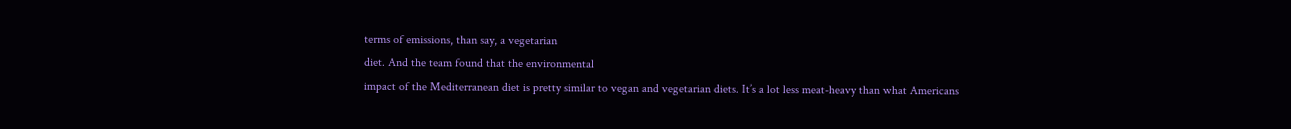terms of emissions, than say, a vegetarian
diet. And the team found that the environmental
impact of the Mediterranean diet is pretty similar to vegan and vegetarian diets. It’s a lot less meat-heavy than what Americans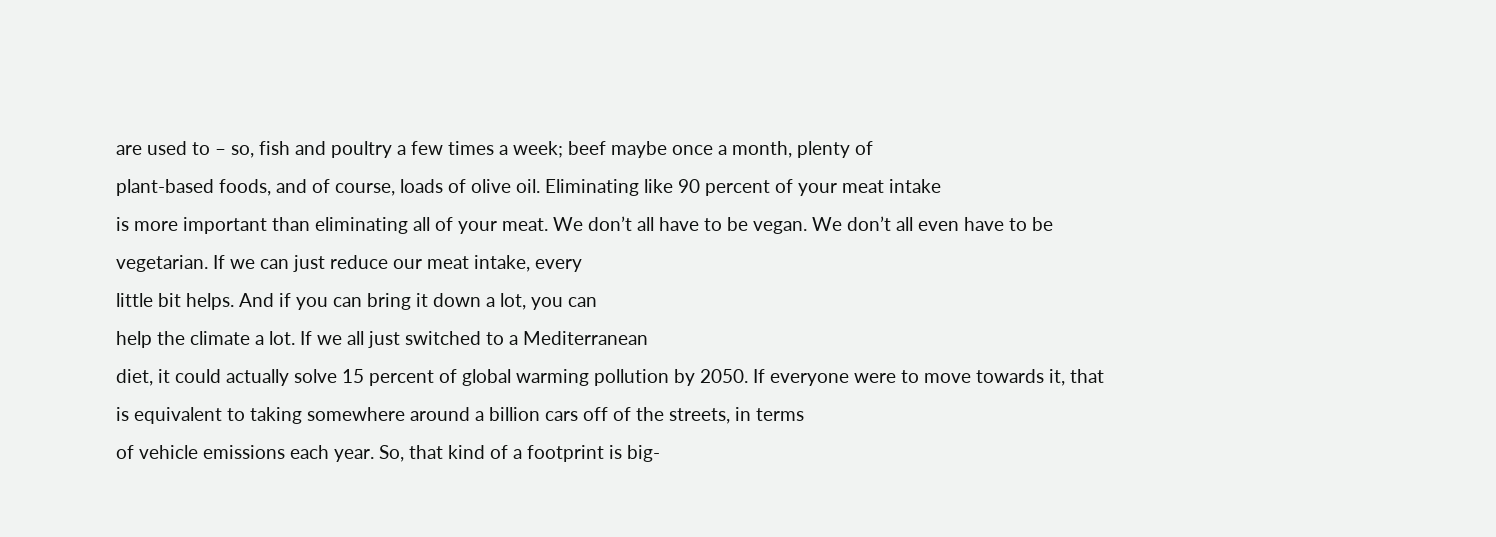are used to – so, fish and poultry a few times a week; beef maybe once a month, plenty of
plant-based foods, and of course, loads of olive oil. Eliminating like 90 percent of your meat intake
is more important than eliminating all of your meat. We don’t all have to be vegan. We don’t all even have to be vegetarian. If we can just reduce our meat intake, every
little bit helps. And if you can bring it down a lot, you can
help the climate a lot. If we all just switched to a Mediterranean
diet, it could actually solve 15 percent of global warming pollution by 2050. If everyone were to move towards it, that
is equivalent to taking somewhere around a billion cars off of the streets, in terms
of vehicle emissions each year. So, that kind of a footprint is big-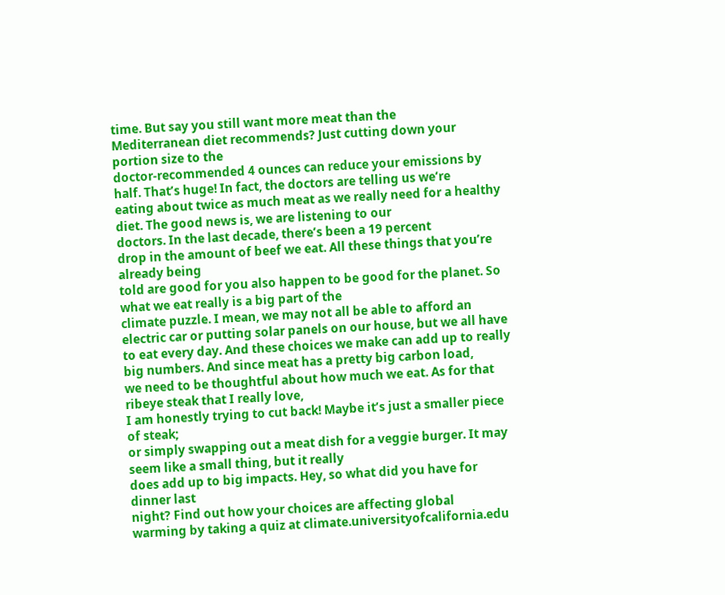time. But say you still want more meat than the
Mediterranean diet recommends? Just cutting down your portion size to the
doctor-recommended 4 ounces can reduce your emissions by half. That’s huge! In fact, the doctors are telling us we’re
eating about twice as much meat as we really need for a healthy diet. The good news is, we are listening to our
doctors. In the last decade, there’s been a 19 percent
drop in the amount of beef we eat. All these things that you’re already being
told are good for you also happen to be good for the planet. So what we eat really is a big part of the
climate puzzle. I mean, we may not all be able to afford an
electric car or putting solar panels on our house, but we all have to eat every day. And these choices we make can add up to really
big numbers. And since meat has a pretty big carbon load,
we need to be thoughtful about how much we eat. As for that ribeye steak that I really love,
I am honestly trying to cut back! Maybe it’s just a smaller piece of steak;
or simply swapping out a meat dish for a veggie burger. It may seem like a small thing, but it really
does add up to big impacts. Hey, so what did you have for dinner last
night? Find out how your choices are affecting global
warming by taking a quiz at climate.universityofcalifornia.edu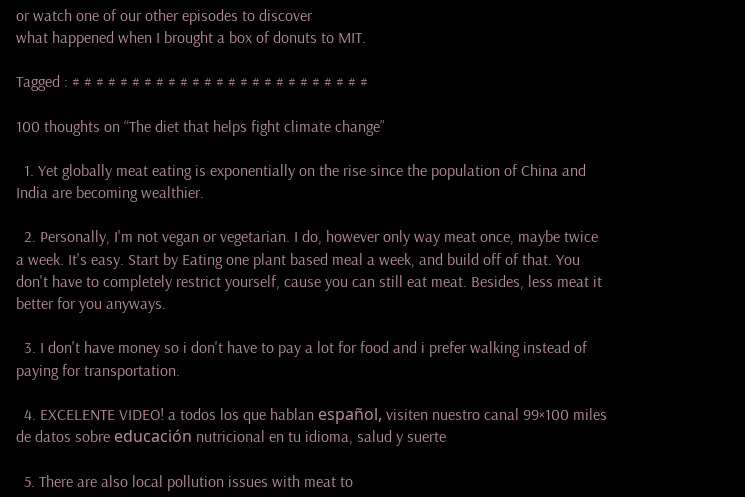or watch one of our other episodes to discover
what happened when I brought a box of donuts to MIT.

Tagged : # # # # # # # # # # # # # # # # # # # # # # # # #

100 thoughts on “The diet that helps fight climate change”

  1. Yet globally meat eating is exponentially on the rise since the population of China and India are becoming wealthier.

  2. Personally, I'm not vegan or vegetarian. I do, however only way meat once, maybe twice a week. It's easy. Start by Eating one plant based meal a week, and build off of that. You don't have to completely restrict yourself, cause you can still eat meat. Besides, less meat it better for you anyways.

  3. I don't have money so i don't have to pay a lot for food and i prefer walking instead of paying for transportation.

  4. EXCELENTE VIDEO! a todos los que hablan español, visiten nuestro canal 99×100 miles de datos sobre educación nutricional en tu idioma, salud y suerte

  5. There are also local pollution issues with meat to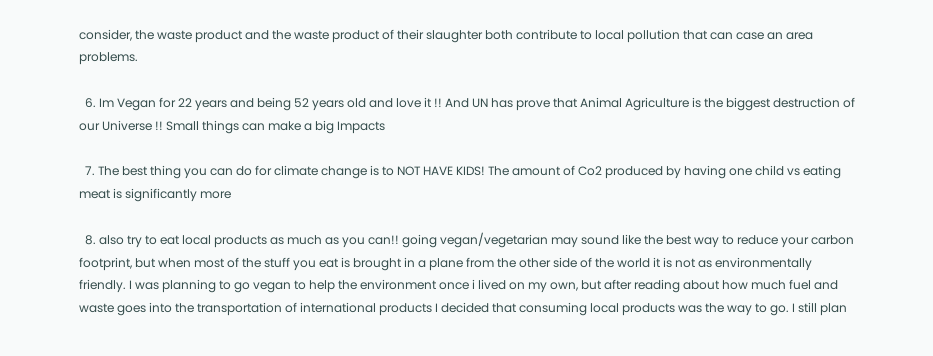consider, the waste product and the waste product of their slaughter both contribute to local pollution that can case an area problems.

  6. Im Vegan for 22 years and being 52 years old and love it !! And UN has prove that Animal Agriculture is the biggest destruction of our Universe !! Small things can make a big Impacts

  7. The best thing you can do for climate change is to NOT HAVE KIDS! The amount of Co2 produced by having one child vs eating meat is significantly more

  8. also try to eat local products as much as you can!! going vegan/vegetarian may sound like the best way to reduce your carbon footprint, but when most of the stuff you eat is brought in a plane from the other side of the world it is not as environmentally friendly. I was planning to go vegan to help the environment once i lived on my own, but after reading about how much fuel and waste goes into the transportation of international products I decided that consuming local products was the way to go. I still plan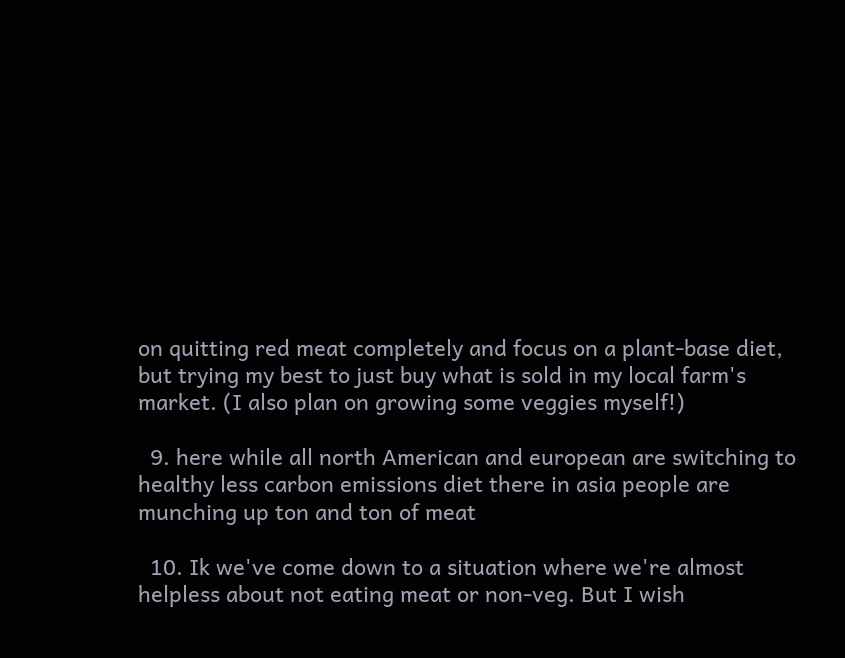on quitting red meat completely and focus on a plant-base diet, but trying my best to just buy what is sold in my local farm's market. (I also plan on growing some veggies myself!)

  9. here while all north American and european are switching to healthy less carbon emissions diet there in asia people are munching up ton and ton of meat

  10. Ik we've come down to a situation where we're almost helpless about not eating meat or non-veg. But I wish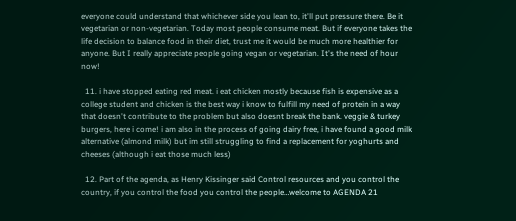everyone could understand that whichever side you lean to, it'll put pressure there. Be it vegetarian or non-vegetarian. Today most people consume meat. But if everyone takes the life decision to balance food in their diet, trust me it would be much more healthier for anyone. But I really appreciate people going vegan or vegetarian. It's the need of hour now!

  11. i have stopped eating red meat. i eat chicken mostly because fish is expensive as a college student and chicken is the best way i know to fulfill my need of protein in a way that doesn't contribute to the problem but also doesnt break the bank. veggie & turkey burgers, here i come! i am also in the process of going dairy free, i have found a good milk alternative (almond milk) but im still struggling to find a replacement for yoghurts and cheeses (although i eat those much less)

  12. Part of the agenda, as Henry Kissinger said Control resources and you control the country, if you control the food you control the people…welcome to AGENDA 21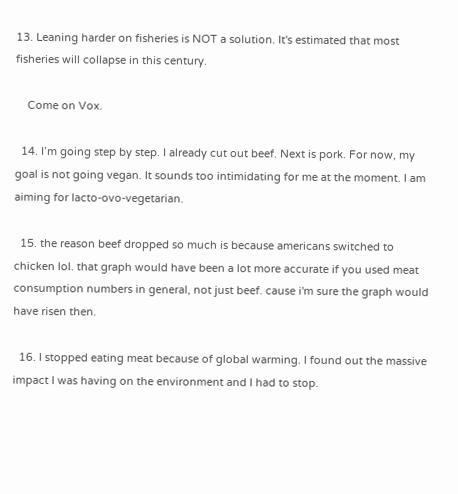13. Leaning harder on fisheries is NOT a solution. It's estimated that most fisheries will collapse in this century.

    Come on Vox.

  14. I’m going step by step. I already cut out beef. Next is pork. For now, my goal is not going vegan. It sounds too intimidating for me at the moment. I am aiming for lacto-ovo-vegetarian.

  15. the reason beef dropped so much is because americans switched to chicken lol. that graph would have been a lot more accurate if you used meat consumption numbers in general, not just beef. cause i'm sure the graph would have risen then.

  16. I stopped eating meat because of global warming. I found out the massive impact I was having on the environment and I had to stop.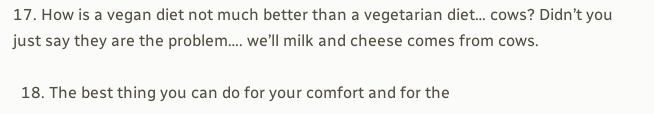17. How is a vegan diet not much better than a vegetarian diet… cows? Didn’t you just say they are the problem…. we’ll milk and cheese comes from cows.

  18. The best thing you can do for your comfort and for the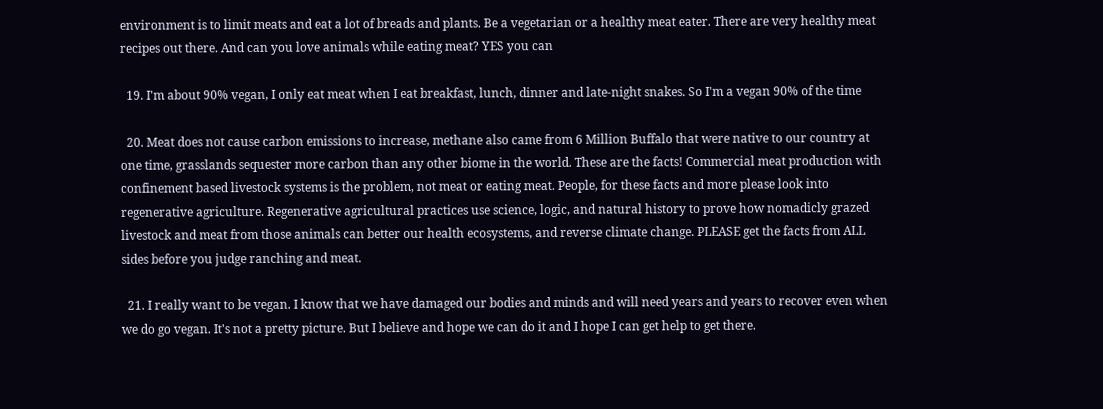environment is to limit meats and eat a lot of breads and plants. Be a vegetarian or a healthy meat eater. There are very healthy meat recipes out there. And can you love animals while eating meat? YES you can

  19. I'm about 90% vegan, I only eat meat when I eat breakfast, lunch, dinner and late-night snakes. So I'm a vegan 90% of the time

  20. Meat does not cause carbon emissions to increase, methane also came from 6 Million Buffalo that were native to our country at one time, grasslands sequester more carbon than any other biome in the world. These are the facts! Commercial meat production with confinement based livestock systems is the problem, not meat or eating meat. People, for these facts and more please look into regenerative agriculture. Regenerative agricultural practices use science, logic, and natural history to prove how nomadicly grazed livestock and meat from those animals can better our health ecosystems, and reverse climate change. PLEASE get the facts from ALL sides before you judge ranching and meat.

  21. I really want to be vegan. I know that we have damaged our bodies and minds and will need years and years to recover even when we do go vegan. It's not a pretty picture. But I believe and hope we can do it and I hope I can get help to get there.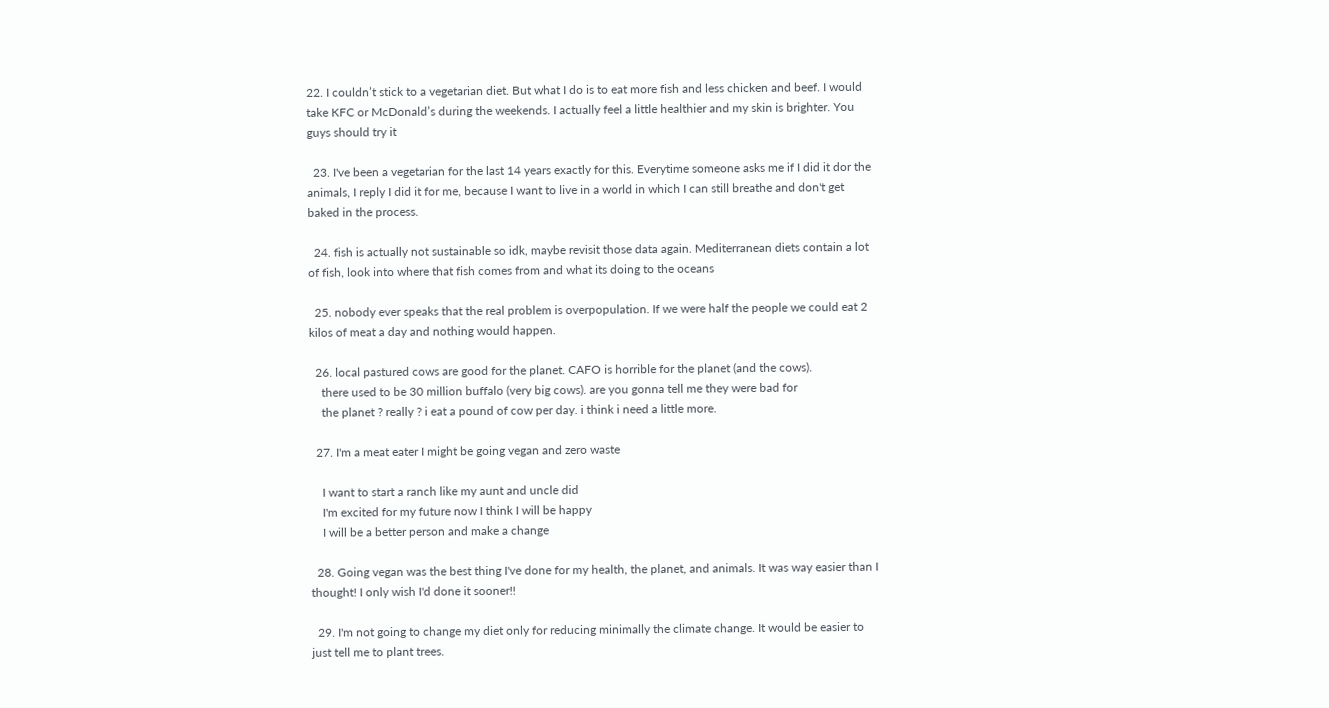22. I couldn’t stick to a vegetarian diet. But what I do is to eat more fish and less chicken and beef. I would take KFC or McDonald’s during the weekends. I actually feel a little healthier and my skin is brighter. You guys should try it

  23. I've been a vegetarian for the last 14 years exactly for this. Everytime someone asks me if I did it dor the animals, I reply I did it for me, because I want to live in a world in which I can still breathe and don't get baked in the process.

  24. fish is actually not sustainable so idk, maybe revisit those data again. Mediterranean diets contain a lot of fish, look into where that fish comes from and what its doing to the oceans

  25. nobody ever speaks that the real problem is overpopulation. If we were half the people we could eat 2 kilos of meat a day and nothing would happen.

  26. local pastured cows are good for the planet. CAFO is horrible for the planet (and the cows).
    there used to be 30 million buffalo (very big cows). are you gonna tell me they were bad for
    the planet ? really ? i eat a pound of cow per day. i think i need a little more.

  27. I'm a meat eater I might be going vegan and zero waste

    I want to start a ranch like my aunt and uncle did
    I'm excited for my future now I think I will be happy
    I will be a better person and make a change

  28. Going vegan was the best thing I've done for my health, the planet, and animals. It was way easier than I thought! I only wish I'd done it sooner!!

  29. I'm not going to change my diet only for reducing minimally the climate change. It would be easier to just tell me to plant trees.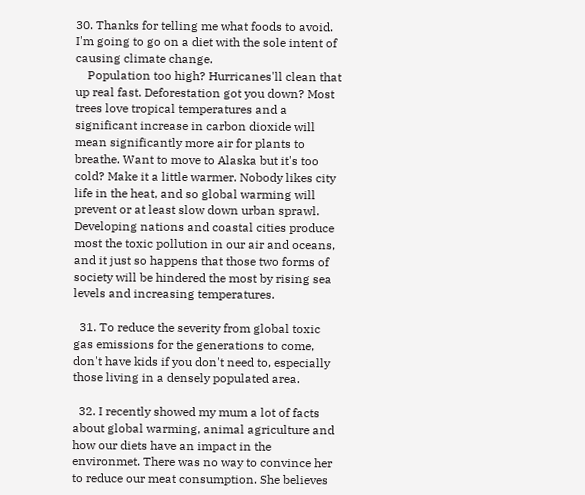30. Thanks for telling me what foods to avoid. I'm going to go on a diet with the sole intent of causing climate change.
    Population too high? Hurricanes'll clean that up real fast. Deforestation got you down? Most trees love tropical temperatures and a significant increase in carbon dioxide will mean significantly more air for plants to breathe. Want to move to Alaska but it's too cold? Make it a little warmer. Nobody likes city life in the heat, and so global warming will prevent or at least slow down urban sprawl. Developing nations and coastal cities produce most the toxic pollution in our air and oceans, and it just so happens that those two forms of society will be hindered the most by rising sea levels and increasing temperatures.

  31. To reduce the severity from global toxic gas emissions for the generations to come, don't have kids if you don't need to, especially those living in a densely populated area.

  32. I recently showed my mum a lot of facts about global warming, animal agriculture and how our diets have an impact in the environmet. There was no way to convince her to reduce our meat consumption. She believes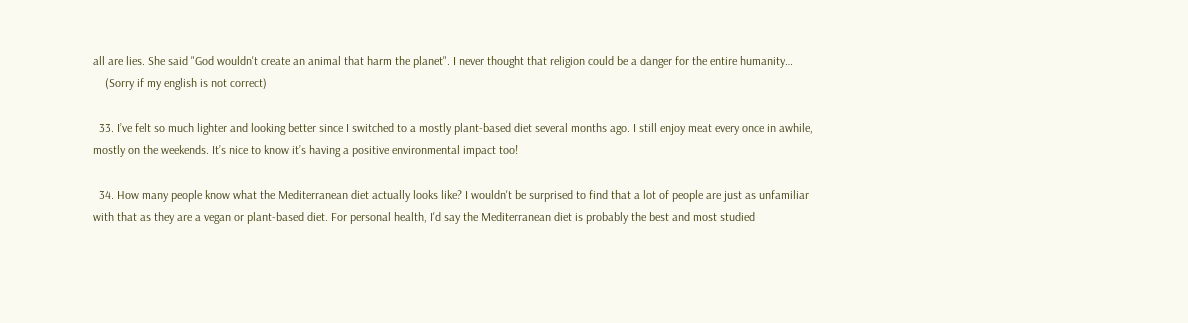all are lies. She said "God wouldn't create an animal that harm the planet". I never thought that religion could be a danger for the entire humanity…
    (Sorry if my english is not correct)

  33. I’ve felt so much lighter and looking better since I switched to a mostly plant-based diet several months ago. I still enjoy meat every once in awhile, mostly on the weekends. It’s nice to know it’s having a positive environmental impact too!

  34. How many people know what the Mediterranean diet actually looks like? I wouldn't be surprised to find that a lot of people are just as unfamiliar with that as they are a vegan or plant-based diet. For personal health, I'd say the Mediterranean diet is probably the best and most studied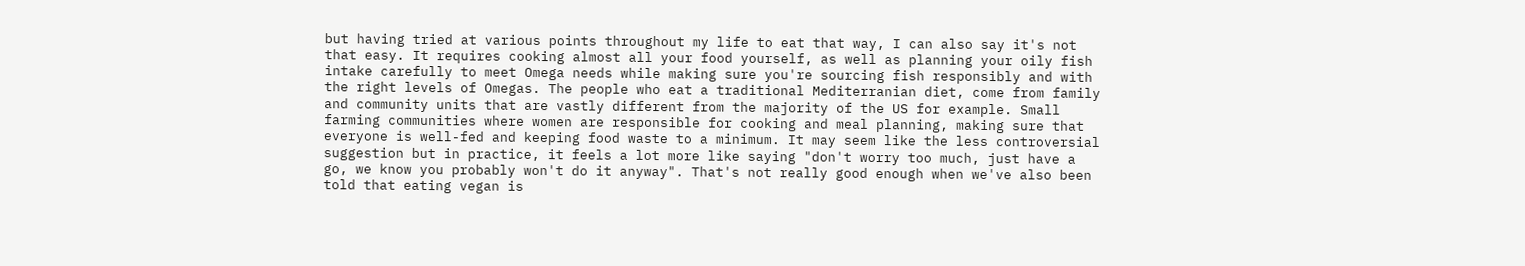but having tried at various points throughout my life to eat that way, I can also say it's not that easy. It requires cooking almost all your food yourself, as well as planning your oily fish intake carefully to meet Omega needs while making sure you're sourcing fish responsibly and with the right levels of Omegas. The people who eat a traditional Mediterranian diet, come from family and community units that are vastly different from the majority of the US for example. Small farming communities where women are responsible for cooking and meal planning, making sure that everyone is well-fed and keeping food waste to a minimum. It may seem like the less controversial suggestion but in practice, it feels a lot more like saying "don't worry too much, just have a go, we know you probably won't do it anyway". That's not really good enough when we've also been told that eating vegan is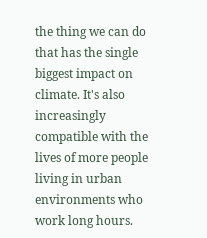the thing we can do that has the single biggest impact on climate. It's also increasingly compatible with the lives of more people living in urban environments who work long hours.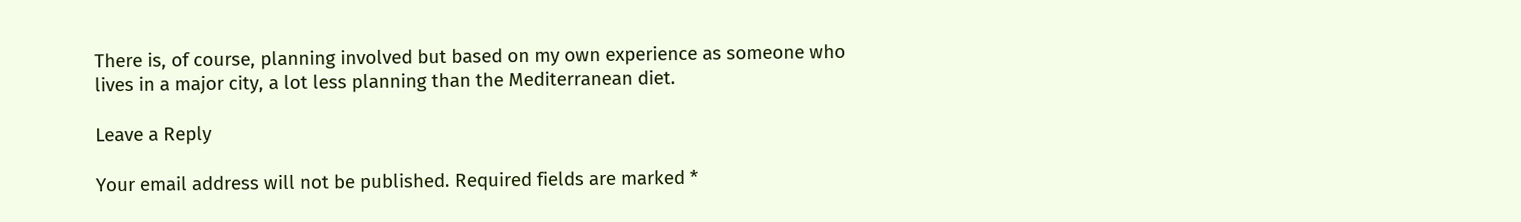There is, of course, planning involved but based on my own experience as someone who lives in a major city, a lot less planning than the Mediterranean diet.

Leave a Reply

Your email address will not be published. Required fields are marked *